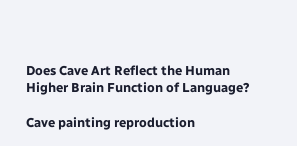Does Cave Art Reflect the Human Higher Brain Function of Language?

Cave painting reproduction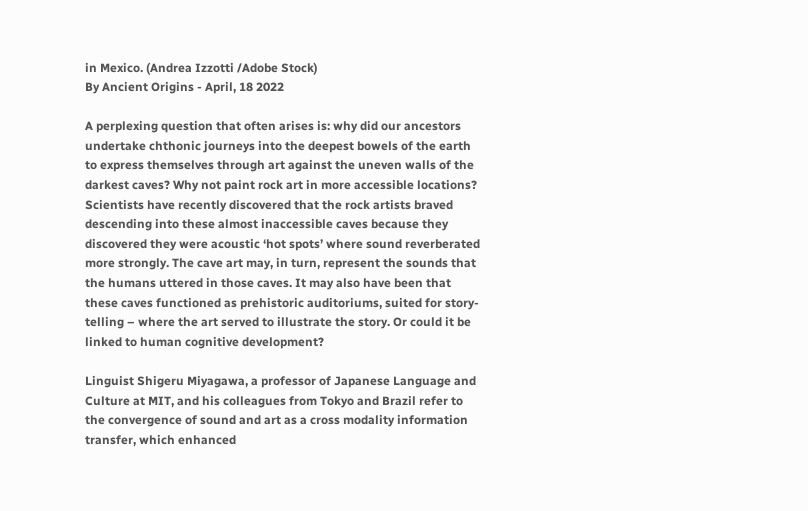in Mexico. (Andrea Izzotti /Adobe Stock)
By Ancient Origins - April, 18 2022

A perplexing question that often arises is: why did our ancestors undertake chthonic journeys into the deepest bowels of the earth to express themselves through art against the uneven walls of the darkest caves? Why not paint rock art in more accessible locations? Scientists have recently discovered that the rock artists braved descending into these almost inaccessible caves because they discovered they were acoustic ‘hot spots’ where sound reverberated more strongly. The cave art may, in turn, represent the sounds that the humans uttered in those caves. It may also have been that these caves functioned as prehistoric auditoriums, suited for story-telling – where the art served to illustrate the story. Or could it be linked to human cognitive development?

Linguist Shigeru Miyagawa, a professor of Japanese Language and Culture at MIT, and his colleagues from Tokyo and Brazil refer to the convergence of sound and art as a cross modality information transfer, which enhanced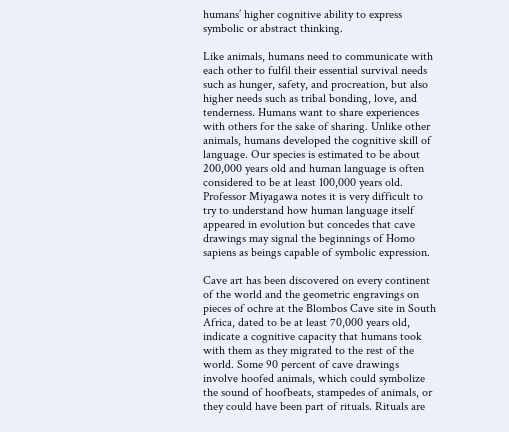humans’ higher cognitive ability to express symbolic or abstract thinking.

Like animals, humans need to communicate with each other to fulfil their essential survival needs such as hunger, safety, and procreation, but also higher needs such as tribal bonding, love, and tenderness. Humans want to share experiences with others for the sake of sharing. Unlike other animals, humans developed the cognitive skill of language. Our species is estimated to be about 200,000 years old and human language is often considered to be at least 100,000 years old. Professor Miyagawa notes it is very difficult to try to understand how human language itself appeared in evolution but concedes that cave drawings may signal the beginnings of Homo sapiens as beings capable of symbolic expression.

Cave art has been discovered on every continent of the world and the geometric engravings on pieces of ochre at the Blombos Cave site in South Africa, dated to be at least 70,000 years old, indicate a cognitive capacity that humans took with them as they migrated to the rest of the world. Some 90 percent of cave drawings involve hoofed animals, which could symbolize the sound of hoofbeats, stampedes of animals, or they could have been part of rituals. Rituals are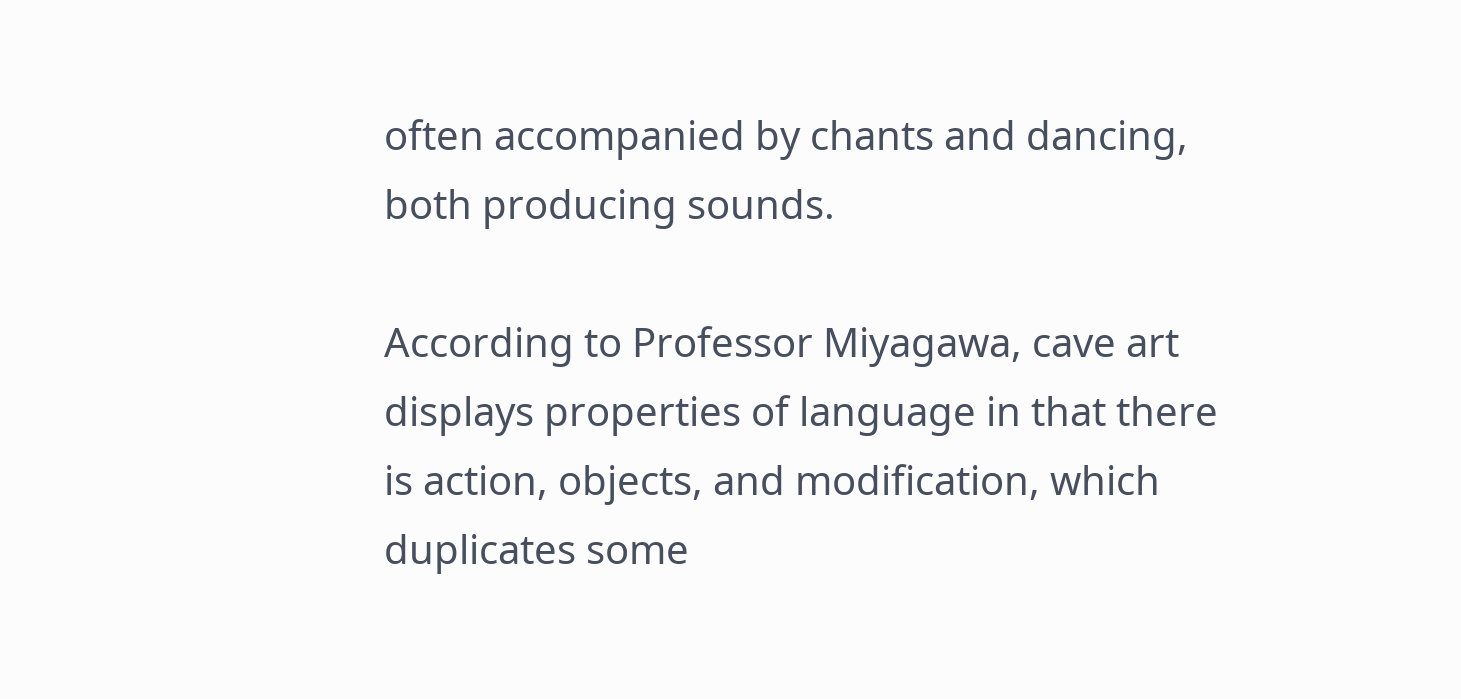often accompanied by chants and dancing, both producing sounds.

According to Professor Miyagawa, cave art displays properties of language in that there is action, objects, and modification, which duplicates some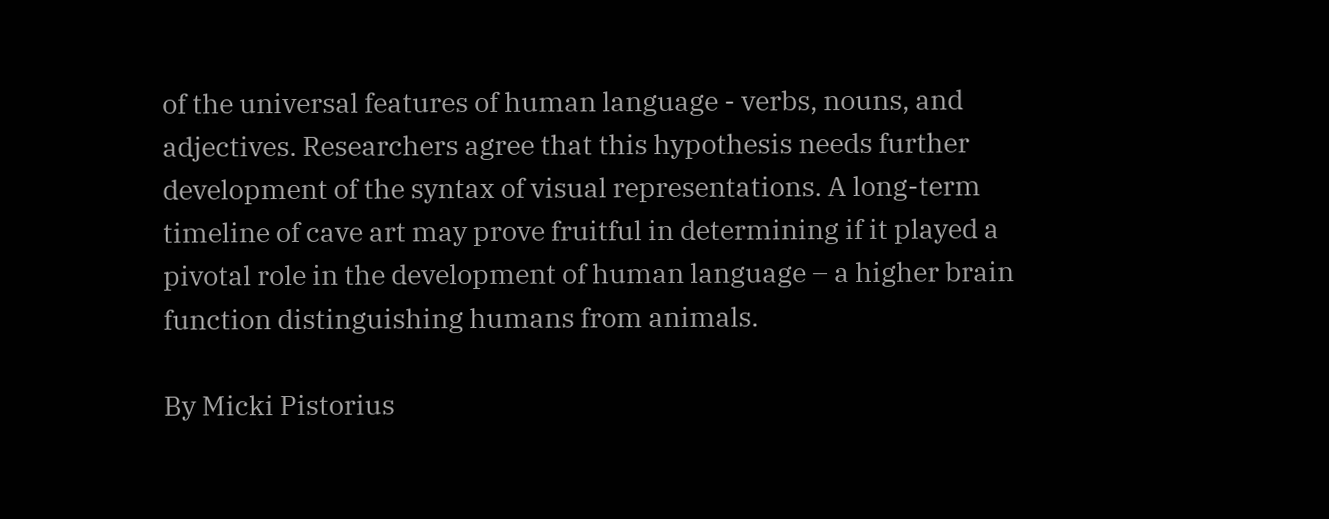of the universal features of human language - verbs, nouns, and adjectives. Researchers agree that this hypothesis needs further development of the syntax of visual representations. A long-term timeline of cave art may prove fruitful in determining if it played a pivotal role in the development of human language – a higher brain function distinguishing humans from animals.

By Micki Pistorius